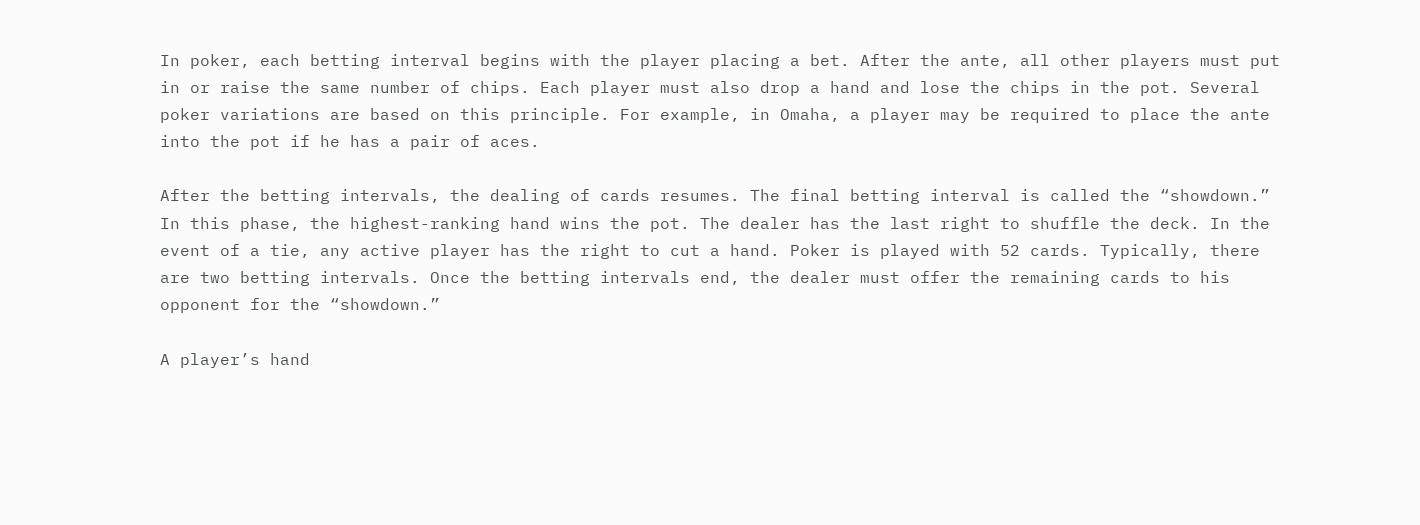In poker, each betting interval begins with the player placing a bet. After the ante, all other players must put in or raise the same number of chips. Each player must also drop a hand and lose the chips in the pot. Several poker variations are based on this principle. For example, in Omaha, a player may be required to place the ante into the pot if he has a pair of aces.

After the betting intervals, the dealing of cards resumes. The final betting interval is called the “showdown.” In this phase, the highest-ranking hand wins the pot. The dealer has the last right to shuffle the deck. In the event of a tie, any active player has the right to cut a hand. Poker is played with 52 cards. Typically, there are two betting intervals. Once the betting intervals end, the dealer must offer the remaining cards to his opponent for the “showdown.”

A player’s hand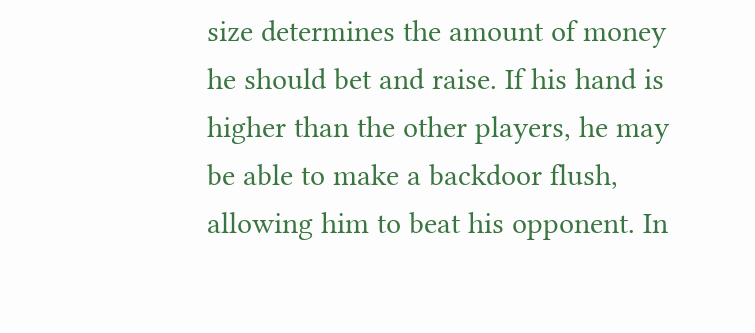size determines the amount of money he should bet and raise. If his hand is higher than the other players, he may be able to make a backdoor flush, allowing him to beat his opponent. In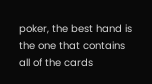poker, the best hand is the one that contains all of the cards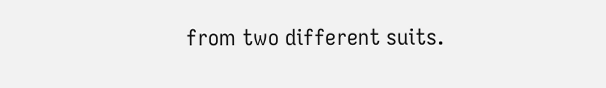from two different suits.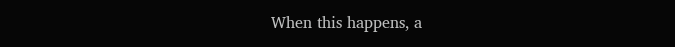When this happens, a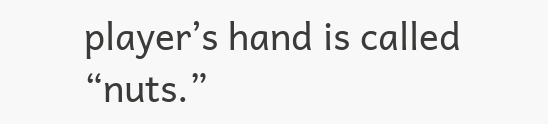player’s hand is called “nuts.”